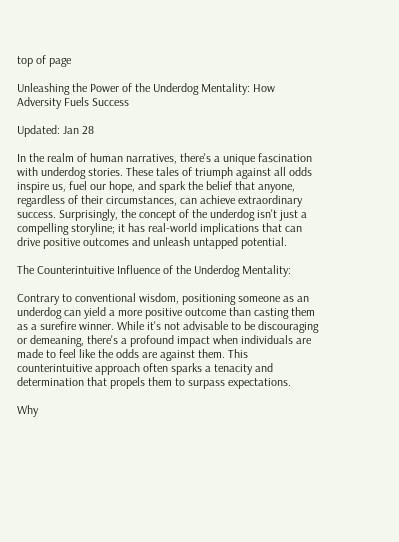top of page

Unleashing the Power of the Underdog Mentality: How Adversity Fuels Success

Updated: Jan 28

In the realm of human narratives, there's a unique fascination with underdog stories. These tales of triumph against all odds inspire us, fuel our hope, and spark the belief that anyone, regardless of their circumstances, can achieve extraordinary success. Surprisingly, the concept of the underdog isn't just a compelling storyline; it has real-world implications that can drive positive outcomes and unleash untapped potential.

The Counterintuitive Influence of the Underdog Mentality:

Contrary to conventional wisdom, positioning someone as an underdog can yield a more positive outcome than casting them as a surefire winner. While it's not advisable to be discouraging or demeaning, there's a profound impact when individuals are made to feel like the odds are against them. This counterintuitive approach often sparks a tenacity and determination that propels them to surpass expectations.

Why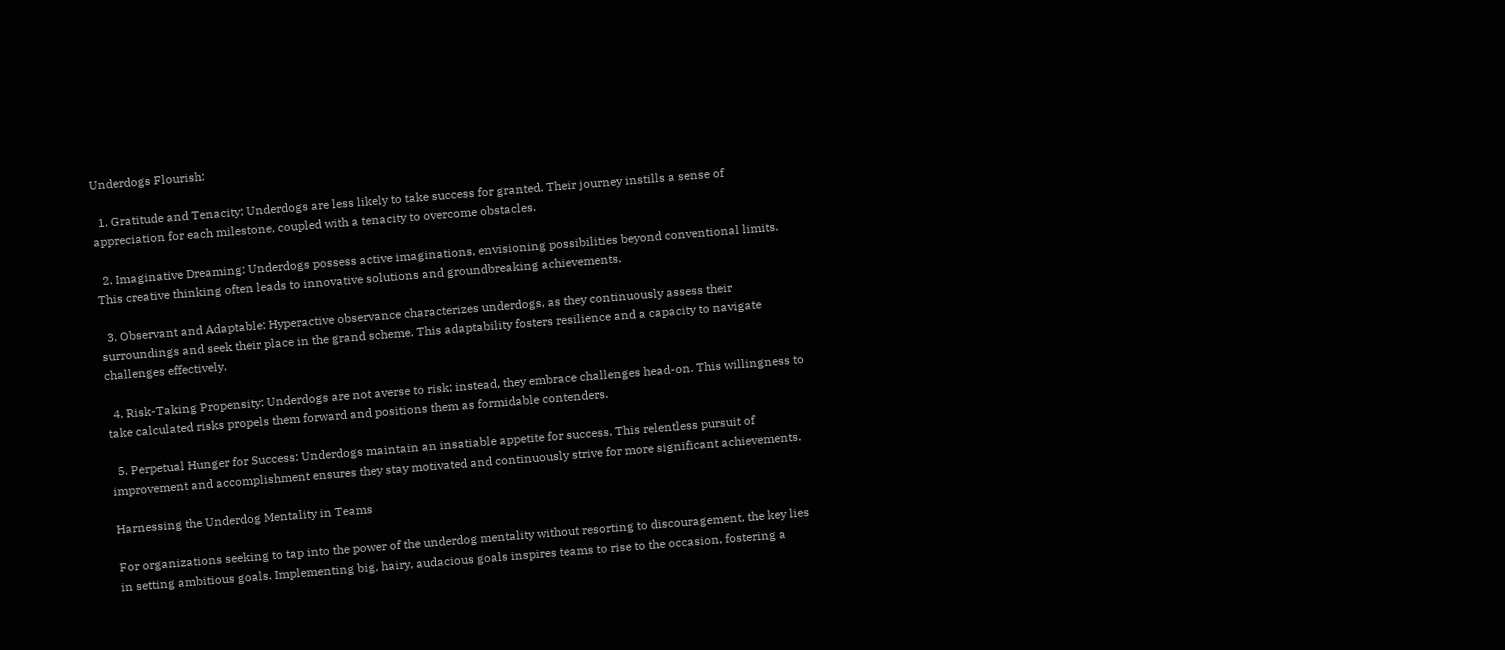Underdogs Flourish:

  1. Gratitude and Tenacity: Underdogs are less likely to take success for granted. Their journey instills a sense of appreciation for each milestone, coupled with a tenacity to overcome obstacles.

  2. Imaginative Dreaming: Underdogs possess active imaginations, envisioning possibilities beyond conventional limits. This creative thinking often leads to innovative solutions and groundbreaking achievements.

  3. Observant and Adaptable: Hyperactive observance characterizes underdogs, as they continuously assess their surroundings and seek their place in the grand scheme. This adaptability fosters resilience and a capacity to navigate challenges effectively.

  4. Risk-Taking Propensity: Underdogs are not averse to risk; instead, they embrace challenges head-on. This willingness to take calculated risks propels them forward and positions them as formidable contenders.

  5. Perpetual Hunger for Success: Underdogs maintain an insatiable appetite for success. This relentless pursuit of improvement and accomplishment ensures they stay motivated and continuously strive for more significant achievements.

Harnessing the Underdog Mentality in Teams

For organizations seeking to tap into the power of the underdog mentality without resorting to discouragement, the key lies in setting ambitious goals. Implementing big, hairy, audacious goals inspires teams to rise to the occasion, fostering a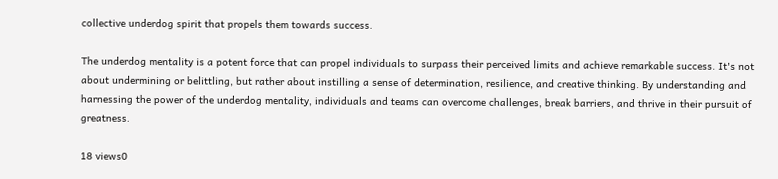collective underdog spirit that propels them towards success.

The underdog mentality is a potent force that can propel individuals to surpass their perceived limits and achieve remarkable success. It's not about undermining or belittling, but rather about instilling a sense of determination, resilience, and creative thinking. By understanding and harnessing the power of the underdog mentality, individuals and teams can overcome challenges, break barriers, and thrive in their pursuit of greatness.

18 views0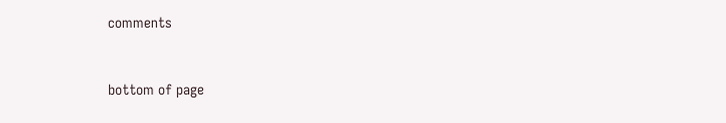comments


bottom of page